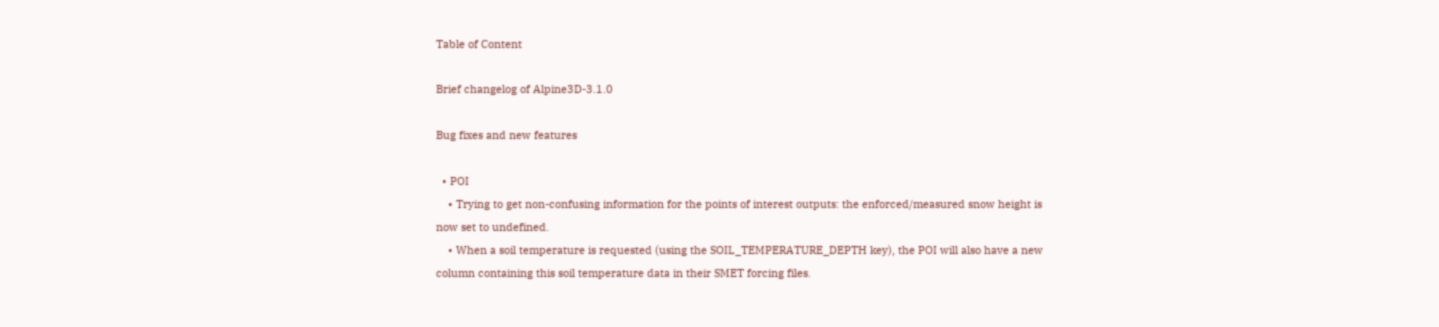Table of Content

Brief changelog of Alpine3D-3.1.0

Bug fixes and new features

  • POI
    • Trying to get non-confusing information for the points of interest outputs: the enforced/measured snow height is now set to undefined.
    • When a soil temperature is requested (using the SOIL_TEMPERATURE_DEPTH key), the POI will also have a new column containing this soil temperature data in their SMET forcing files.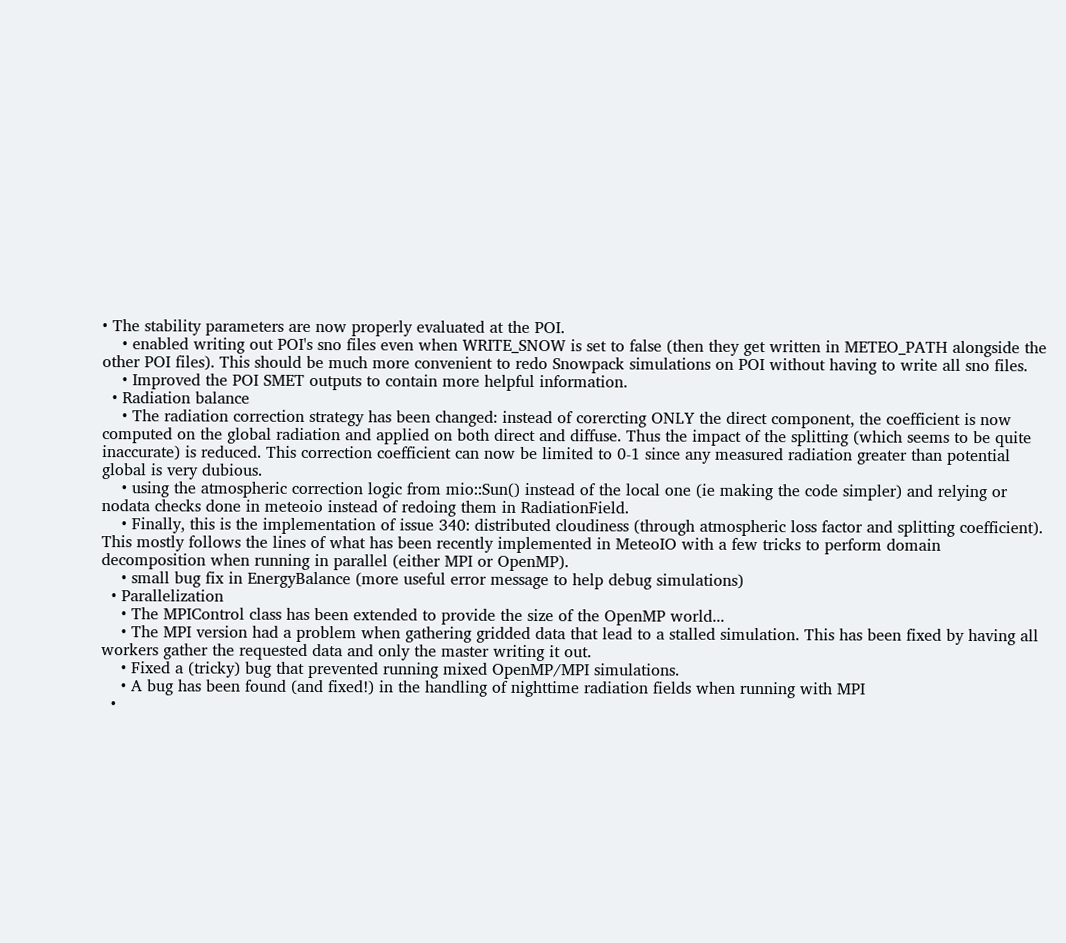• The stability parameters are now properly evaluated at the POI.
    • enabled writing out POI's sno files even when WRITE_SNOW is set to false (then they get written in METEO_PATH alongside the other POI files). This should be much more convenient to redo Snowpack simulations on POI without having to write all sno files.
    • Improved the POI SMET outputs to contain more helpful information.
  • Radiation balance
    • The radiation correction strategy has been changed: instead of corercting ONLY the direct component, the coefficient is now computed on the global radiation and applied on both direct and diffuse. Thus the impact of the splitting (which seems to be quite inaccurate) is reduced. This correction coefficient can now be limited to 0-1 since any measured radiation greater than potential global is very dubious.
    • using the atmospheric correction logic from mio::Sun() instead of the local one (ie making the code simpler) and relying or nodata checks done in meteoio instead of redoing them in RadiationField.
    • Finally, this is the implementation of issue 340: distributed cloudiness (through atmospheric loss factor and splitting coefficient). This mostly follows the lines of what has been recently implemented in MeteoIO with a few tricks to perform domain decomposition when running in parallel (either MPI or OpenMP).
    • small bug fix in EnergyBalance (more useful error message to help debug simulations)
  • Parallelization
    • The MPIControl class has been extended to provide the size of the OpenMP world...
    • The MPI version had a problem when gathering gridded data that lead to a stalled simulation. This has been fixed by having all workers gather the requested data and only the master writing it out.
    • Fixed a (tricky) bug that prevented running mixed OpenMP/MPI simulations.
    • A bug has been found (and fixed!) in the handling of nighttime radiation fields when running with MPI
  •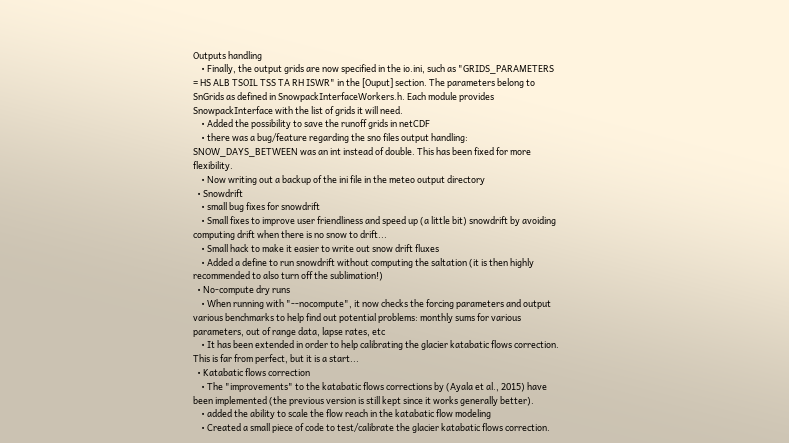Outputs handling
    • Finally, the output grids are now specified in the io.ini, such as "GRIDS_PARAMETERS = HS ALB TSOIL TSS TA RH ISWR" in the [Ouput] section. The parameters belong to SnGrids as defined in SnowpackInterfaceWorkers.h. Each module provides SnowpackInterface with the list of grids it will need.
    • Added the possibility to save the runoff grids in netCDF
    • there was a bug/feature regarding the sno files output handling: SNOW_DAYS_BETWEEN was an int instead of double. This has been fixed for more flexibility.
    • Now writing out a backup of the ini file in the meteo output directory
  • Snowdrift
    • small bug fixes for snowdrift
    • Small fixes to improve user friendliness and speed up (a little bit) snowdrift by avoiding computing drift when there is no snow to drift...
    • Small hack to make it easier to write out snow drift fluxes
    • Added a define to run snowdrift without computing the saltation (it is then highly recommended to also turn off the sublimation!)
  • No-compute dry runs
    • When running with "--nocompute", it now checks the forcing parameters and output various benchmarks to help find out potential problems: monthly sums for various parameters, out of range data, lapse rates, etc
    • It has been extended in order to help calibrating the glacier katabatic flows correction. This is far from perfect, but it is a start...
  • Katabatic flows correction
    • The "improvements" to the katabatic flows corrections by (Ayala et al., 2015) have been implemented (the previous version is still kept since it works generally better).
    • added the ability to scale the flow reach in the katabatic flow modeling
    • Created a small piece of code to test/calibrate the glacier katabatic flows correction.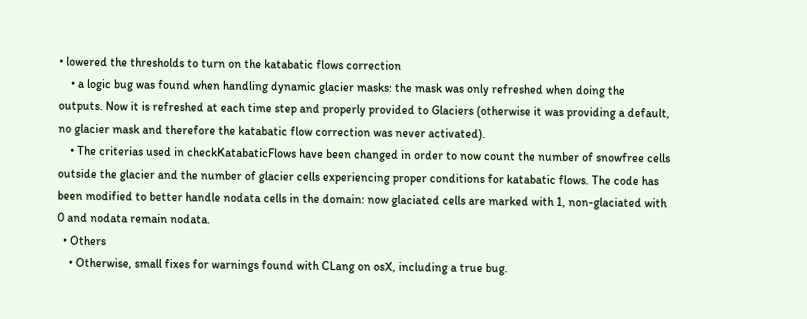• lowered the thresholds to turn on the katabatic flows correction
    • a logic bug was found when handling dynamic glacier masks: the mask was only refreshed when doing the outputs. Now it is refreshed at each time step and properly provided to Glaciers (otherwise it was providing a default, no glacier mask and therefore the katabatic flow correction was never activated).
    • The criterias used in checkKatabaticFlows have been changed in order to now count the number of snowfree cells outside the glacier and the number of glacier cells experiencing proper conditions for katabatic flows. The code has been modified to better handle nodata cells in the domain: now glaciated cells are marked with 1, non-glaciated with 0 and nodata remain nodata.
  • Others
    • Otherwise, small fixes for warnings found with CLang on osX, including a true bug.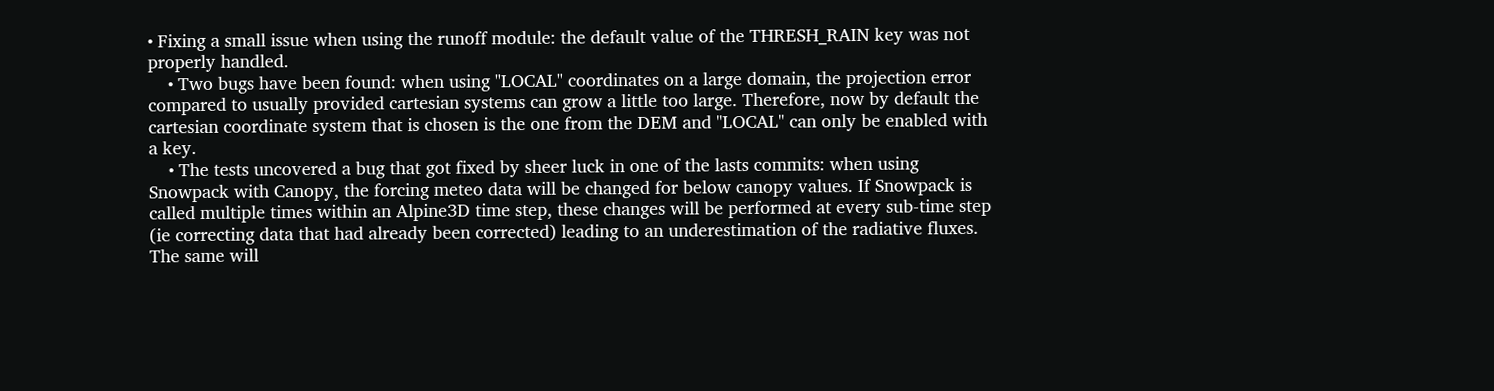• Fixing a small issue when using the runoff module: the default value of the THRESH_RAIN key was not properly handled.
    • Two bugs have been found: when using "LOCAL" coordinates on a large domain, the projection error compared to usually provided cartesian systems can grow a little too large. Therefore, now by default the cartesian coordinate system that is chosen is the one from the DEM and "LOCAL" can only be enabled with a key.
    • The tests uncovered a bug that got fixed by sheer luck in one of the lasts commits: when using Snowpack with Canopy, the forcing meteo data will be changed for below canopy values. If Snowpack is called multiple times within an Alpine3D time step, these changes will be performed at every sub-time step (ie correcting data that had already been corrected) leading to an underestimation of the radiative fluxes. The same will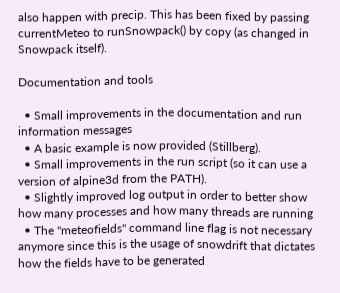also happen with precip. This has been fixed by passing currentMeteo to runSnowpack() by copy (as changed in Snowpack itself).

Documentation and tools

  • Small improvements in the documentation and run information messages
  • A basic example is now provided (Stillberg).
  • Small improvements in the run script (so it can use a version of alpine3d from the PATH).
  • Slightly improved log output in order to better show how many processes and how many threads are running
  • The "meteofields" command line flag is not necessary anymore since this is the usage of snowdrift that dictates how the fields have to be generated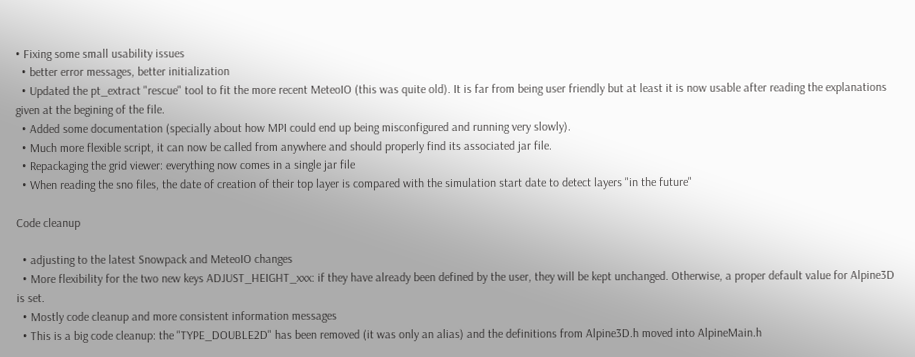• Fixing some small usability issues
  • better error messages, better initialization
  • Updated the pt_extract "rescue" tool to fit the more recent MeteoIO (this was quite old). It is far from being user friendly but at least it is now usable after reading the explanations given at the begining of the file.
  • Added some documentation (specially about how MPI could end up being misconfigured and running very slowly).
  • Much more flexible script, it can now be called from anywhere and should properly find its associated jar file.
  • Repackaging the grid viewer: everything now comes in a single jar file
  • When reading the sno files, the date of creation of their top layer is compared with the simulation start date to detect layers "in the future"

Code cleanup

  • adjusting to the latest Snowpack and MeteoIO changes
  • More flexibility for the two new keys ADJUST_HEIGHT_xxx: if they have already been defined by the user, they will be kept unchanged. Otherwise, a proper default value for Alpine3D is set.
  • Mostly code cleanup and more consistent information messages
  • This is a big code cleanup: the "TYPE_DOUBLE2D" has been removed (it was only an alias) and the definitions from Alpine3D.h moved into AlpineMain.h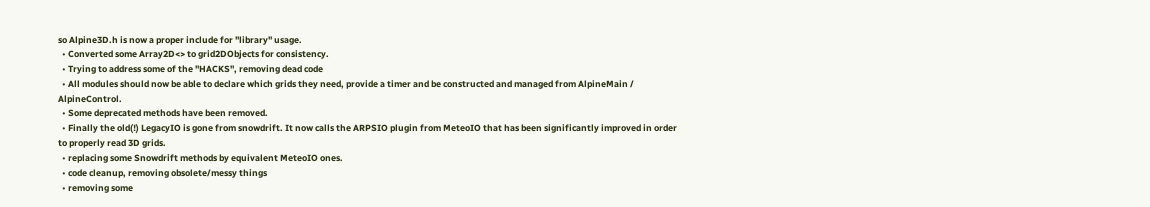so Alpine3D.h is now a proper include for "library" usage.
  • Converted some Array2D<> to grid2DObjects for consistency.
  • Trying to address some of the "HACKS", removing dead code
  • All modules should now be able to declare which grids they need, provide a timer and be constructed and managed from AlpineMain / AlpineControl.
  • Some deprecated methods have been removed.
  • Finally the old(!) LegacyIO is gone from snowdrift. It now calls the ARPSIO plugin from MeteoIO that has been significantly improved in order to properly read 3D grids.
  • replacing some Snowdrift methods by equivalent MeteoIO ones.
  • code cleanup, removing obsolete/messy things
  • removing some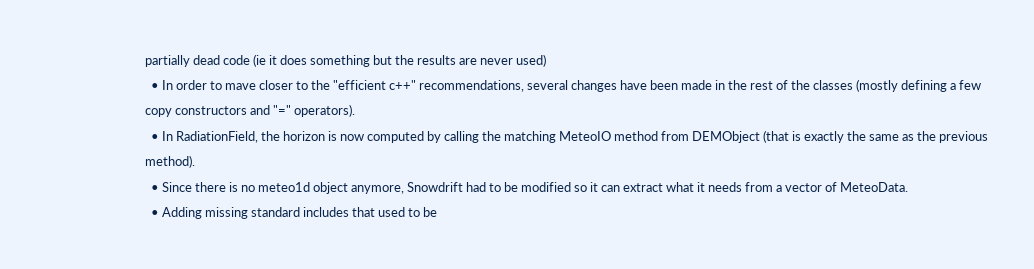partially dead code (ie it does something but the results are never used)
  • In order to mave closer to the "efficient c++" recommendations, several changes have been made in the rest of the classes (mostly defining a few copy constructors and "=" operators).
  • In RadiationField, the horizon is now computed by calling the matching MeteoIO method from DEMObject (that is exactly the same as the previous method).
  • Since there is no meteo1d object anymore, Snowdrift had to be modified so it can extract what it needs from a vector of MeteoData.
  • Adding missing standard includes that used to be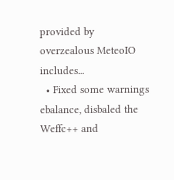provided by overzealous MeteoIO includes...
  • Fixed some warnings ebalance, disbaled the Weffc++ and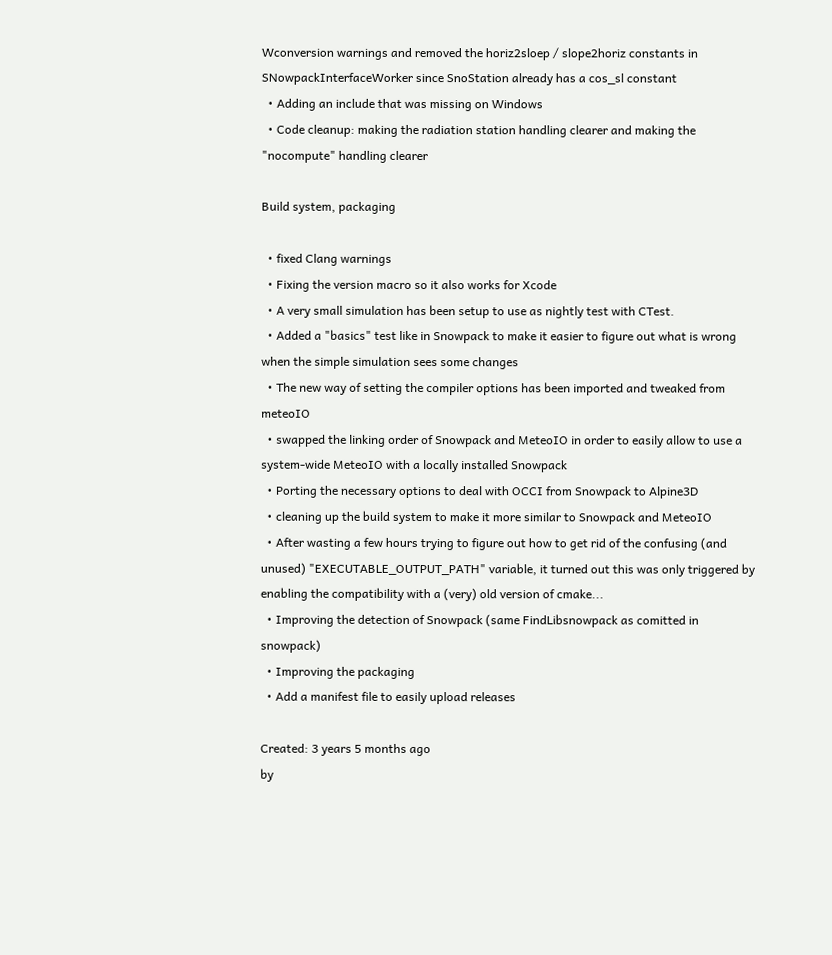Wconversion warnings and removed the horiz2sloep / slope2horiz constants in SNowpackInterfaceWorker since SnoStation already has a cos_sl constant
  • Adding an include that was missing on Windows
  • Code cleanup: making the radiation station handling clearer and making the "nocompute" handling clearer

Build system, packaging

  • fixed Clang warnings
  • Fixing the version macro so it also works for Xcode
  • A very small simulation has been setup to use as nightly test with CTest.
  • Added a "basics" test like in Snowpack to make it easier to figure out what is wrong when the simple simulation sees some changes
  • The new way of setting the compiler options has been imported and tweaked from meteoIO
  • swapped the linking order of Snowpack and MeteoIO in order to easily allow to use a system-wide MeteoIO with a locally installed Snowpack
  • Porting the necessary options to deal with OCCI from Snowpack to Alpine3D
  • cleaning up the build system to make it more similar to Snowpack and MeteoIO
  • After wasting a few hours trying to figure out how to get rid of the confusing (and unused) "EXECUTABLE_OUTPUT_PATH" variable, it turned out this was only triggered by enabling the compatibility with a (very) old version of cmake...
  • Improving the detection of Snowpack (same FindLibsnowpack as comitted in snowpack)
  • Improving the packaging
  • Add a manifest file to easily upload releases

Created: 3 years 5 months ago
by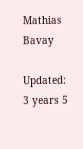Mathias Bavay

Updated: 3 years 5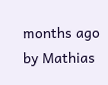months ago
by Mathias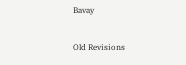Bavay


Old Revisions